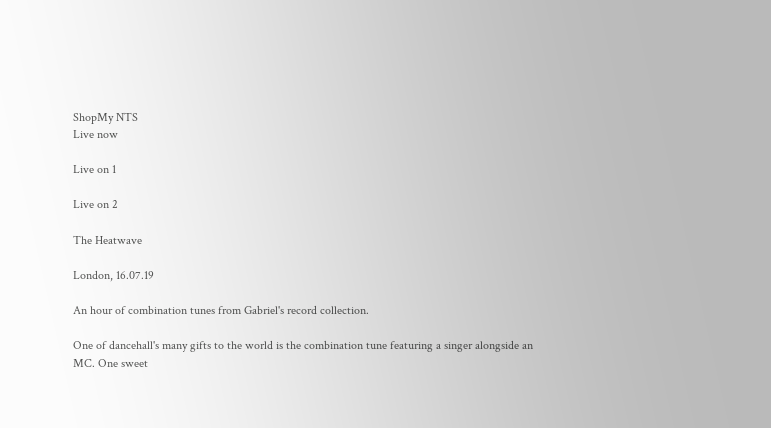ShopMy NTS
Live now

Live on 1

Live on 2

The Heatwave

London, 16.07.19

An hour of combination tunes from Gabriel's record collection.

One of dancehall's many gifts to the world is the combination tune featuring a singer alongside an MC. One sweet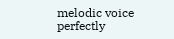melodic voice perfectly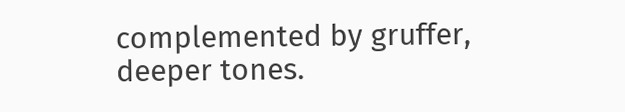complemented by gruffer, deeper tones.